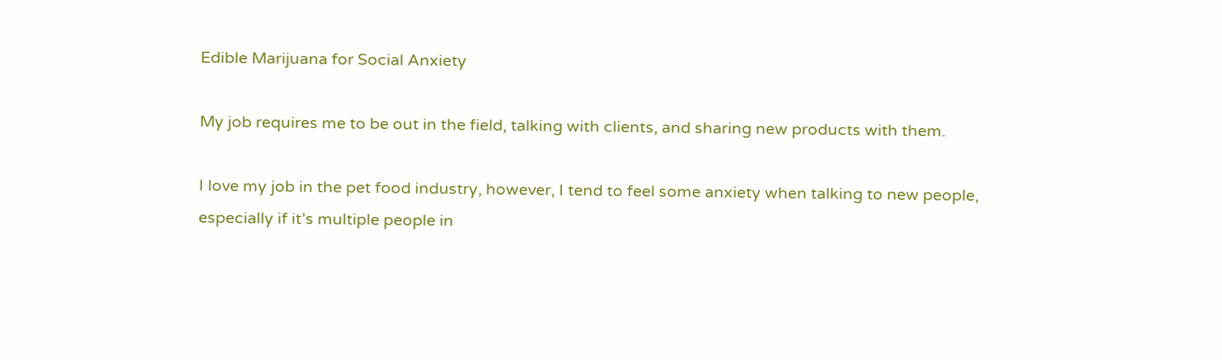Edible Marijuana for Social Anxiety

My job requires me to be out in the field, talking with clients, and sharing new products with them.

I love my job in the pet food industry, however, I tend to feel some anxiety when talking to new people, especially if it’s multiple people in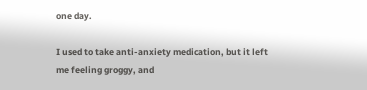one day.

I used to take anti-anxiety medication, but it left me feeling groggy, and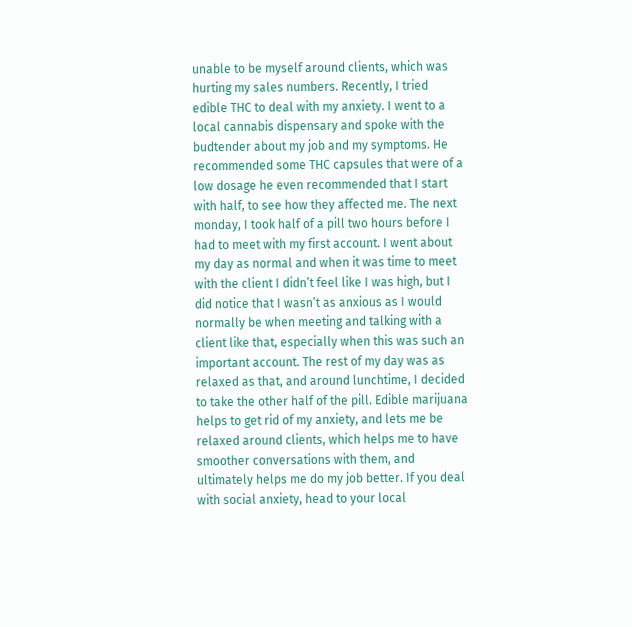unable to be myself around clients, which was hurting my sales numbers. Recently, I tried edible THC to deal with my anxiety. I went to a local cannabis dispensary and spoke with the budtender about my job and my symptoms. He recommended some THC capsules that were of a low dosage he even recommended that I start with half, to see how they affected me. The next monday, I took half of a pill two hours before I had to meet with my first account. I went about my day as normal and when it was time to meet with the client I didn’t feel like I was high, but I did notice that I wasn’t as anxious as I would normally be when meeting and talking with a client like that, especially when this was such an important account. The rest of my day was as relaxed as that, and around lunchtime, I decided to take the other half of the pill. Edible marijuana helps to get rid of my anxiety, and lets me be relaxed around clients, which helps me to have smoother conversations with them, and ultimately helps me do my job better. If you deal with social anxiety, head to your local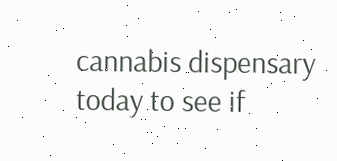cannabis dispensary today to see if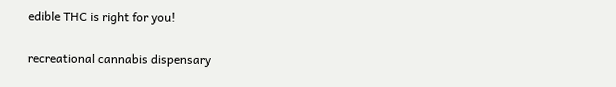edible THC is right for you!

recreational cannabis dispensary